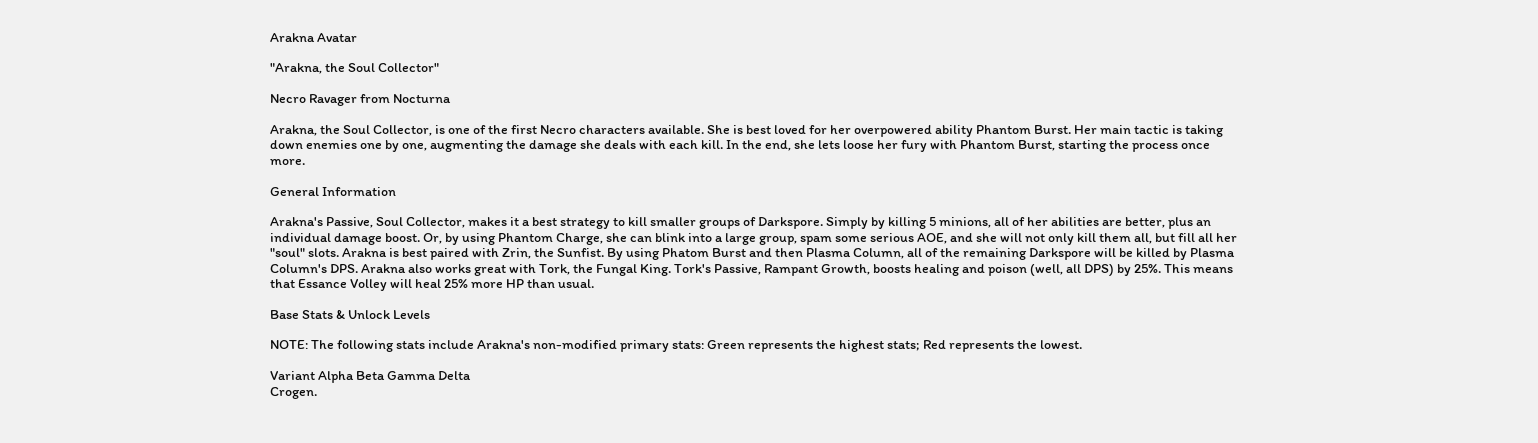Arakna Avatar

"Arakna, the Soul Collector"

Necro Ravager from Nocturna

Arakna, the Soul Collector, is one of the first Necro characters available. She is best loved for her overpowered ability Phantom Burst. Her main tactic is taking down enemies one by one, augmenting the damage she deals with each kill. In the end, she lets loose her fury with Phantom Burst, starting the process once more.

General Information

Arakna's Passive, Soul Collector, makes it a best strategy to kill smaller groups of Darkspore. Simply by killing 5 minions, all of her abilities are better, plus an individual damage boost. Or, by using Phantom Charge, she can blink into a large group, spam some serious AOE, and she will not only kill them all, but fill all her "soul" slots. Arakna is best paired with Zrin, the Sunfist. By using Phatom Burst and then Plasma Column, all of the remaining Darkspore will be killed by Plasma Column's DPS. Arakna also works great with Tork, the Fungal King. Tork's Passive, Rampant Growth, boosts healing and poison (well, all DPS) by 25%. This means that Essance Volley will heal 25% more HP than usual.

Base Stats & Unlock Levels

NOTE: The following stats include Arakna's non-modified primary stats: Green represents the highest stats; Red represents the lowest.

Variant Alpha Beta Gamma Delta
Crogen.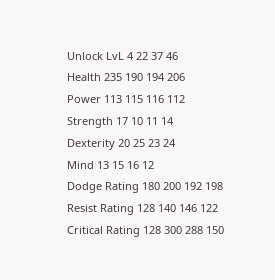Unlock LvL 4 22 37 46
Health 235 190 194 206
Power 113 115 116 112
Strength 17 10 11 14
Dexterity 20 25 23 24
Mind 13 15 16 12
Dodge Rating 180 200 192 198
Resist Rating 128 140 146 122
Critical Rating 128 300 288 150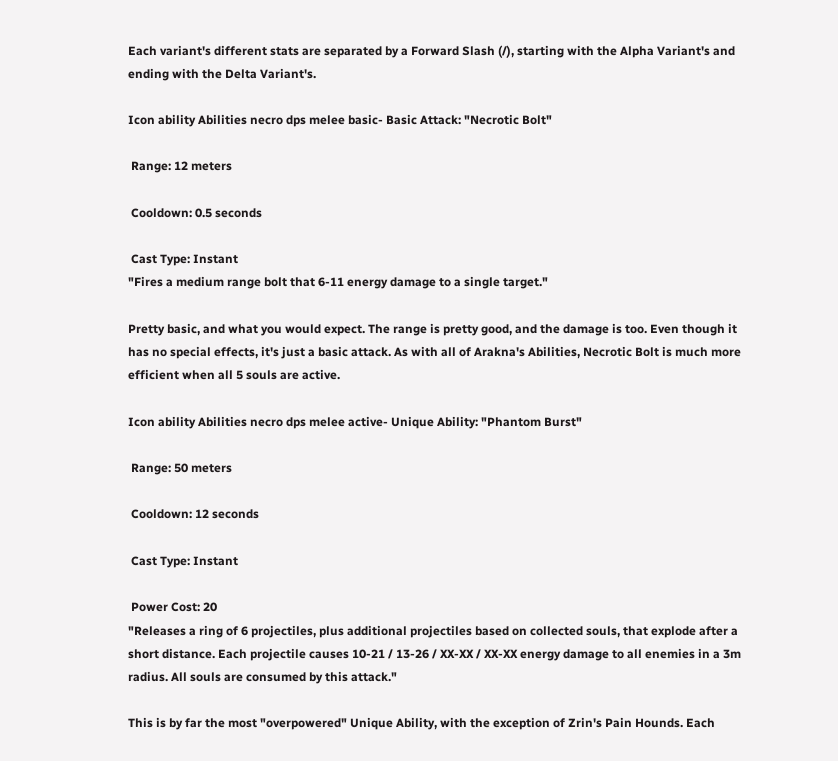Each variant's different stats are separated by a Forward Slash (/), starting with the Alpha Variant's and ending with the Delta Variant's.

Icon ability Abilities necro dps melee basic- Basic Attack: "Necrotic Bolt"

 Range: 12 meters

 Cooldown: 0.5 seconds

 Cast Type: Instant
"Fires a medium range bolt that 6-11 energy damage to a single target."

Pretty basic, and what you would expect. The range is pretty good, and the damage is too. Even though it has no special effects, it's just a basic attack. As with all of Arakna's Abilities, Necrotic Bolt is much more efficient when all 5 souls are active.

Icon ability Abilities necro dps melee active- Unique Ability: "Phantom Burst"

 Range: 50 meters

 Cooldown: 12 seconds

 Cast Type: Instant

 Power Cost: 20
"Releases a ring of 6 projectiles, plus additional projectiles based on collected souls, that explode after a short distance. Each projectile causes 10-21 / 13-26 / XX-XX / XX-XX energy damage to all enemies in a 3m radius. All souls are consumed by this attack."

This is by far the most "overpowered" Unique Ability, with the exception of Zrin's Pain Hounds. Each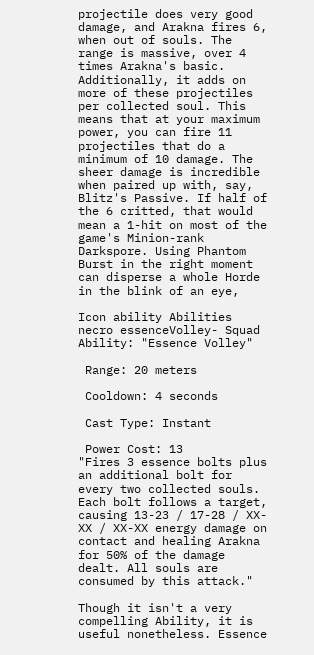projectile does very good damage, and Arakna fires 6, when out of souls. The range is massive, over 4 times Arakna's basic. Additionally, it adds on more of these projectiles per collected soul. This means that at your maximum power, you can fire 11 projectiles that do a minimum of 10 damage. The sheer damage is incredible when paired up with, say, Blitz's Passive. If half of the 6 critted, that would mean a 1-hit on most of the game's Minion-rank Darkspore. Using Phantom Burst in the right moment can disperse a whole Horde in the blink of an eye,

Icon ability Abilities necro essenceVolley- Squad Ability: "Essence Volley"

 Range: 20 meters

 Cooldown: 4 seconds

 Cast Type: Instant

 Power Cost: 13
"Fires 3 essence bolts plus an additional bolt for every two collected souls. Each bolt follows a target, causing 13-23 / 17-28 / XX-XX / XX-XX energy damage on contact and healing Arakna for 50% of the damage dealt. All souls are consumed by this attack."

Though it isn't a very compelling Ability, it is useful nonetheless. Essence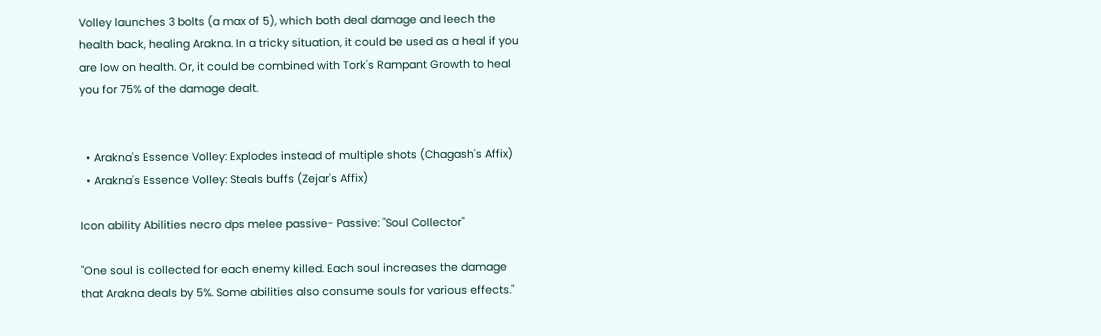Volley launches 3 bolts (a max of 5), which both deal damage and leech the health back, healing Arakna. In a tricky situation, it could be used as a heal if you are low on health. Or, it could be combined with Tork's Rampant Growth to heal you for 75% of the damage dealt.


  • Arakna's Essence Volley: Explodes instead of multiple shots (Chagash's Affix)
  • Arakna's Essence Volley: Steals buffs (Zejar's Affix)

Icon ability Abilities necro dps melee passive- Passive: "Soul Collector"

"One soul is collected for each enemy killed. Each soul increases the damage that Arakna deals by 5%. Some abilities also consume souls for various effects."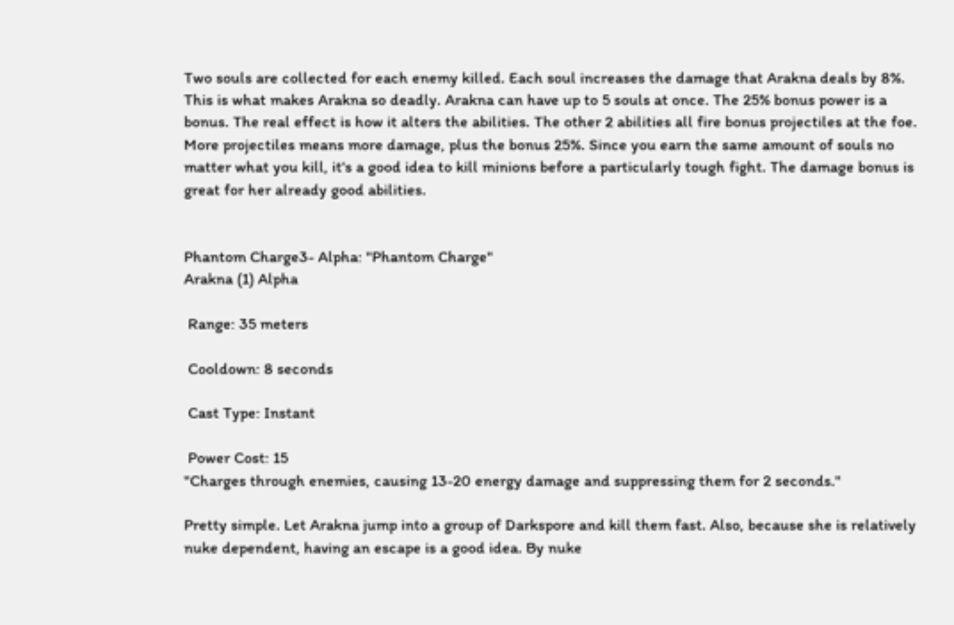Two souls are collected for each enemy killed. Each soul increases the damage that Arakna deals by 8%.
This is what makes Arakna so deadly. Arakna can have up to 5 souls at once. The 25% bonus power is a bonus. The real effect is how it alters the abilities. The other 2 abilities all fire bonus projectiles at the foe. More projectiles means more damage, plus the bonus 25%. Since you earn the same amount of souls no matter what you kill, it's a good idea to kill minions before a particularly tough fight. The damage bonus is great for her already good abilities.


Phantom Charge3- Alpha: "Phantom Charge"
Arakna (1) Alpha

 Range: 35 meters

 Cooldown: 8 seconds

 Cast Type: Instant

 Power Cost: 15
"Charges through enemies, causing 13-20 energy damage and suppressing them for 2 seconds."

Pretty simple. Let Arakna jump into a group of Darkspore and kill them fast. Also, because she is relatively nuke dependent, having an escape is a good idea. By nuke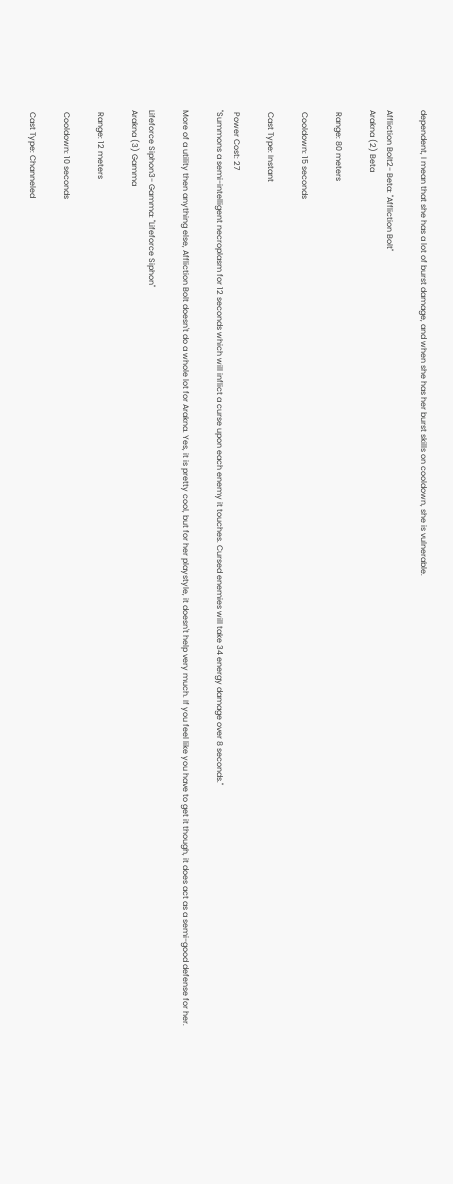dependent, I mean that she has a lot of burst damage, and when she has her burst skills on cooldown, she is vulnerable.

Affliction Bolt2- Beta: "Affliction Bolt"
Arakna (2) Beta

 Range: 80 meters

 Cooldown: 15 seconds

 Cast Type: Instant

 Power Cost: 27
"Summons a semi-intelligent necroplasm for 12 seconds which will inflict a curse upon each enemy it touches. Cursed enemies will take 34 energy damage over 8 seconds."

More of a utility then anything else, Affliction Bolt doesn't do a whole lot for Arakna. Yes, it is pretty cool, but for her playstyle, it doesn't help very much. If you feel like you have to get it though, it does act as a semi-good defense for her.

Lifeforce Siphon3- Gamma: "Lifeforce Siphon"
Arakna (3) Gamma

 Range: 12 meters

 Cooldown: 10 seconds

 Cast Type: Channeled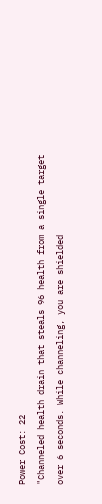Power Cost: 22
"Channeled health drain that steals 96 health from a single target over 6 seconds. While channeling, you are shielded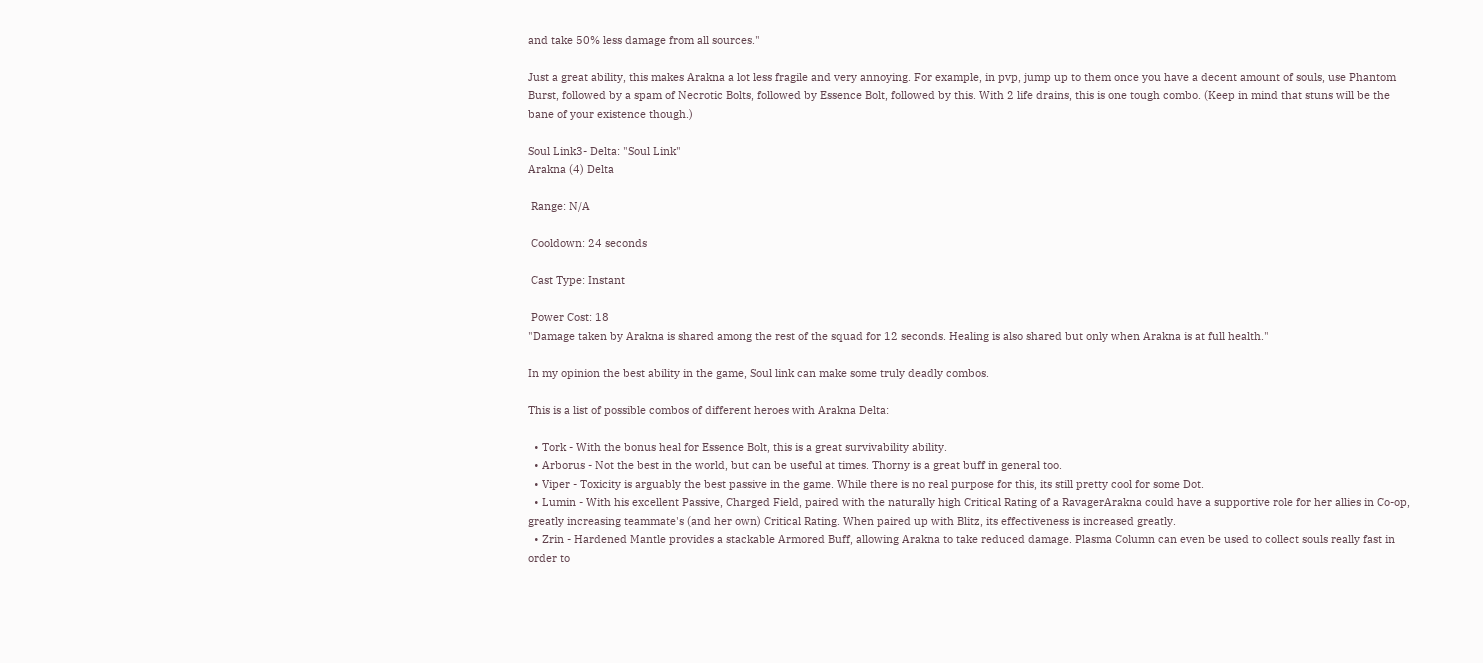and take 50% less damage from all sources."

Just a great ability, this makes Arakna a lot less fragile and very annoying. For example, in pvp, jump up to them once you have a decent amount of souls, use Phantom Burst, followed by a spam of Necrotic Bolts, followed by Essence Bolt, followed by this. With 2 life drains, this is one tough combo. (Keep in mind that stuns will be the bane of your existence though.)

Soul Link3- Delta: "Soul Link"
Arakna (4) Delta

 Range: N/A

 Cooldown: 24 seconds

 Cast Type: Instant

 Power Cost: 18
"Damage taken by Arakna is shared among the rest of the squad for 12 seconds. Healing is also shared but only when Arakna is at full health."

In my opinion the best ability in the game, Soul link can make some truly deadly combos.

This is a list of possible combos of different heroes with Arakna Delta:

  • Tork - With the bonus heal for Essence Bolt, this is a great survivability ability.
  • Arborus - Not the best in the world, but can be useful at times. Thorny is a great buff in general too.
  • Viper - Toxicity is arguably the best passive in the game. While there is no real purpose for this, its still pretty cool for some Dot.
  • Lumin - With his excellent Passive, Charged Field, paired with the naturally high Critical Rating of a RavagerArakna could have a supportive role for her allies in Co-op, greatly increasing teammate's (and her own) Critical Rating. When paired up with Blitz, its effectiveness is increased greatly.
  • Zrin - Hardened Mantle provides a stackable Armored Buff, allowing Arakna to take reduced damage. Plasma Column can even be used to collect souls really fast in order to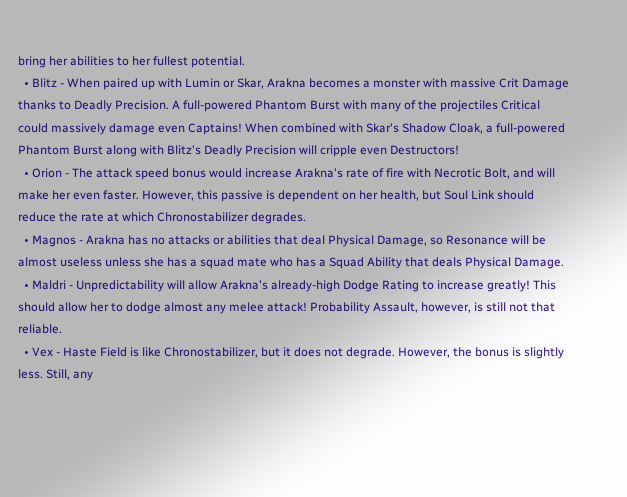bring her abilities to her fullest potential.
  • Blitz - When paired up with Lumin or Skar, Arakna becomes a monster with massive Crit Damage thanks to Deadly Precision. A full-powered Phantom Burst with many of the projectiles Critical could massively damage even Captains! When combined with Skar's Shadow Cloak, a full-powered Phantom Burst along with Blitz's Deadly Precision will cripple even Destructors!
  • Orion - The attack speed bonus would increase Arakna's rate of fire with Necrotic Bolt, and will make her even faster. However, this passive is dependent on her health, but Soul Link should reduce the rate at which Chronostabilizer degrades.
  • Magnos - Arakna has no attacks or abilities that deal Physical Damage, so Resonance will be almost useless unless she has a squad mate who has a Squad Ability that deals Physical Damage.
  • Maldri - Unpredictability will allow Arakna's already-high Dodge Rating to increase greatly! This should allow her to dodge almost any melee attack! Probability Assault, however, is still not that reliable.
  • Vex - Haste Field is like Chronostabilizer, but it does not degrade. However, the bonus is slightly less. Still, any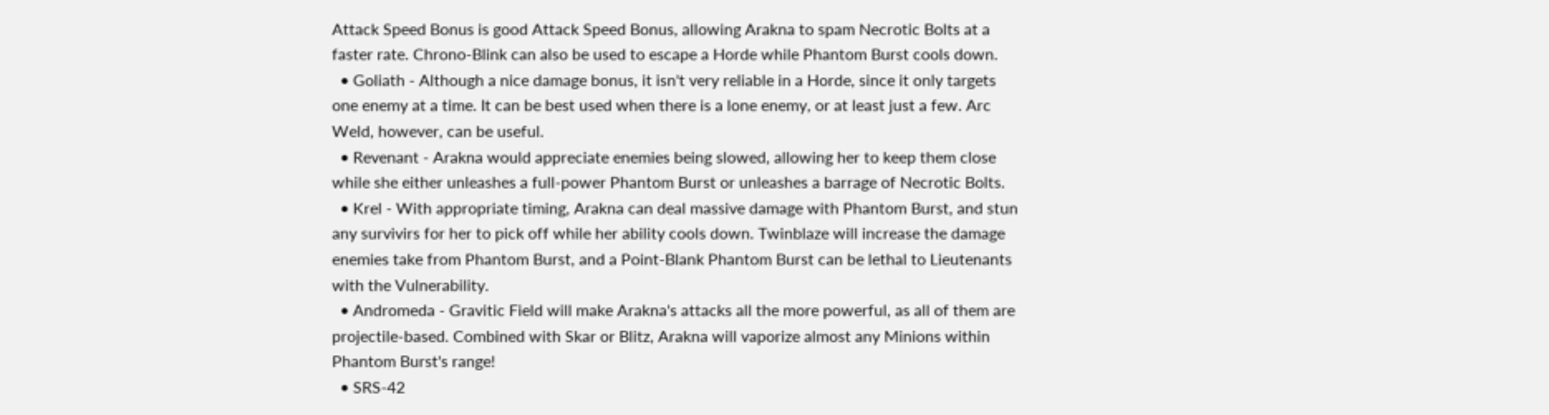Attack Speed Bonus is good Attack Speed Bonus, allowing Arakna to spam Necrotic Bolts at a faster rate. Chrono-Blink can also be used to escape a Horde while Phantom Burst cools down.
  • Goliath - Although a nice damage bonus, it isn't very reliable in a Horde, since it only targets one enemy at a time. It can be best used when there is a lone enemy, or at least just a few. Arc Weld, however, can be useful.
  • Revenant - Arakna would appreciate enemies being slowed, allowing her to keep them close while she either unleashes a full-power Phantom Burst or unleashes a barrage of Necrotic Bolts.
  • Krel - With appropriate timing, Arakna can deal massive damage with Phantom Burst, and stun any survivirs for her to pick off while her ability cools down. Twinblaze will increase the damage enemies take from Phantom Burst, and a Point-Blank Phantom Burst can be lethal to Lieutenants with the Vulnerability.
  • Andromeda - Gravitic Field will make Arakna's attacks all the more powerful, as all of them are projectile-based. Combined with Skar or Blitz, Arakna will vaporize almost any Minions within Phantom Burst's range!
  • SRS-42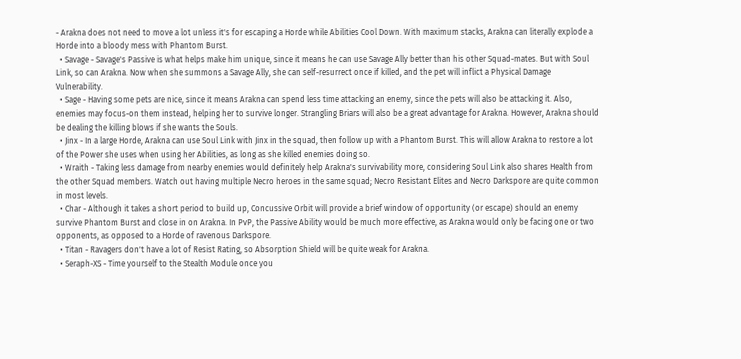- Arakna does not need to move a lot unless it's for escaping a Horde while Abilities Cool Down. With maximum stacks, Arakna can literally explode a Horde into a bloody mess with Phantom Burst.
  • Savage - Savage's Passive is what helps make him unique, since it means he can use Savage Ally better than his other Squad-mates. But with Soul Link, so can Arakna. Now when she summons a Savage Ally, she can self-resurrect once if killed, and the pet will inflict a Physical Damage Vulnerability.
  • Sage - Having some pets are nice, since it means Arakna can spend less time attacking an enemy, since the pets will also be attacking it. Also, enemies may focus-on them instead, helping her to survive longer. Strangling Briars will also be a great advantage for Arakna. However, Arakna should be dealing the killing blows if she wants the Souls.
  • Jinx - In a large Horde, Arakna can use Soul Link with Jinx in the squad, then follow up with a Phantom Burst. This will allow Arakna to restore a lot of the Power she uses when using her Abilities, as long as she killed enemies doing so.
  • Wraith - Taking less damage from nearby enemies would definitely help Arakna's survivability more, considering Soul Link also shares Health from the other Squad members. Watch out having multiple Necro heroes in the same squad; Necro Resistant Elites and Necro Darkspore are quite common in most levels.
  • Char - Although it takes a short period to build up, Concussive Orbit will provide a brief window of opportunity (or escape) should an enemy survive Phantom Burst and close in on Arakna. In PvP, the Passive Ability would be much more effective, as Arakna would only be facing one or two opponents, as opposed to a Horde of ravenous Darkspore.
  • Titan - Ravagers don't have a lot of Resist Rating, so Absorption Shield will be quite weak for Arakna.
  • Seraph-XS - Time yourself to the Stealth Module once you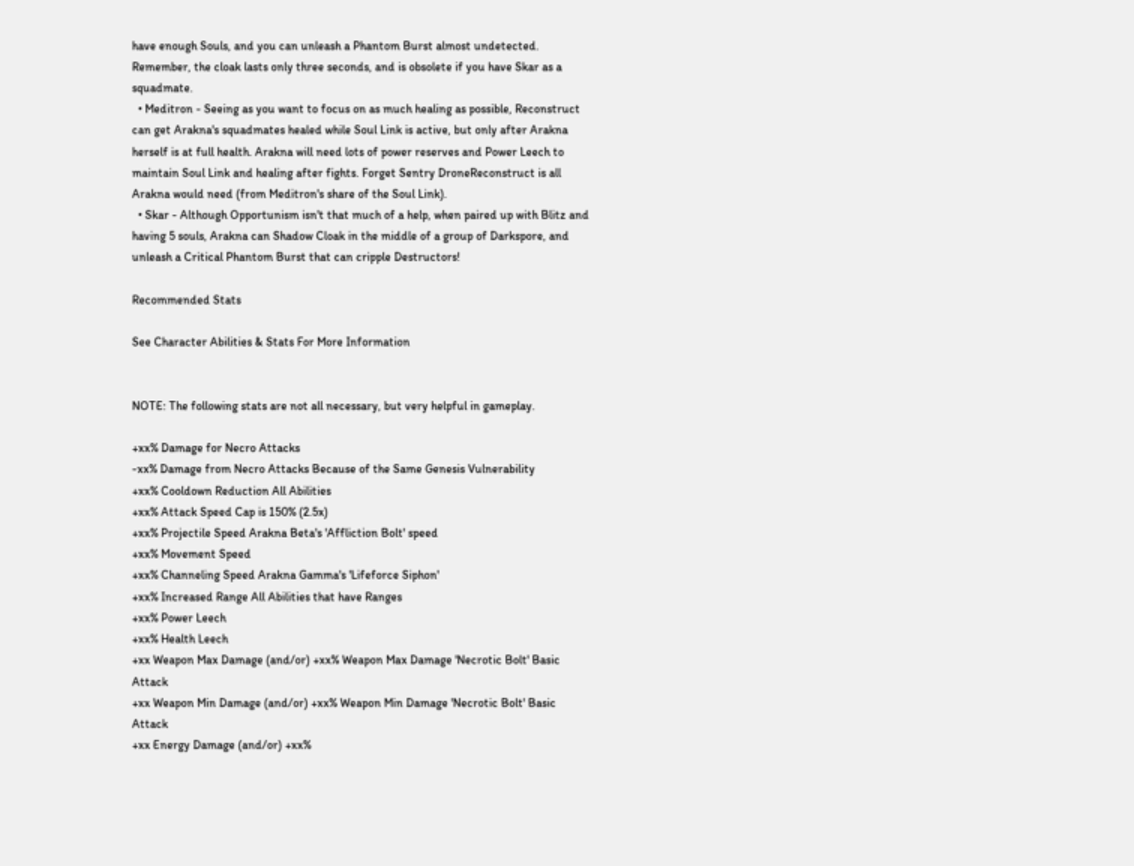have enough Souls, and you can unleash a Phantom Burst almost undetected. Remember, the cloak lasts only three seconds, and is obsolete if you have Skar as a squadmate.
  • Meditron - Seeing as you want to focus on as much healing as possible, Reconstruct can get Arakna's squadmates healed while Soul Link is active, but only after Arakna herself is at full health. Arakna will need lots of power reserves and Power Leech to maintain Soul Link and healing after fights. Forget Sentry DroneReconstruct is all Arakna would need (from Meditron's share of the Soul Link).
  • Skar - Although Opportunism isn't that much of a help, when paired up with Blitz and having 5 souls, Arakna can Shadow Cloak in the middle of a group of Darkspore, and unleash a Critical Phantom Burst that can cripple Destructors!

Recommended Stats

See Character Abilities & Stats For More Information


NOTE: The following stats are not all necessary, but very helpful in gameplay.

+xx% Damage for Necro Attacks
-xx% Damage from Necro Attacks Because of the Same Genesis Vulnerability
+xx% Cooldown Reduction All Abilities
+xx% Attack Speed Cap is 150% (2.5x)
+xx% Projectile Speed Arakna Beta's 'Affliction Bolt' speed
+xx% Movement Speed
+xx% Channeling Speed Arakna Gamma's 'Lifeforce Siphon'
+xx% Increased Range All Abilities that have Ranges
+xx% Power Leech
+xx% Health Leech
+xx Weapon Max Damage (and/or) +xx% Weapon Max Damage 'Necrotic Bolt' Basic Attack
+xx Weapon Min Damage (and/or) +xx% Weapon Min Damage 'Necrotic Bolt' Basic Attack
+xx Energy Damage (and/or) +xx%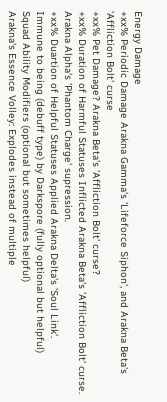Energy Damage
+xx% Periodic Damage Arakna Gamma's 'Lifeforce Siphon', and Arakna Beta's 'Affliction Bolt' curse
+xx% Pet Damage? Arakna Beta's 'Affliction Bolt' curse?
+xx% Duration of Harmful Statuses Inflicted Arakna Beta's 'Affliction Bolt' curse. Arakna Alpha's 'Phantom Charge' supression.
+xx% Duartion of Helpful Statuses Applied Arakna Delta's 'Soul Link'.
Immune to being (debuff type) by Darkspore (fully optional but helpful)
Squad Ability Modifiers (optional but sometimes helpful)
Arakna's Essence Volley: Explodes instead of multiple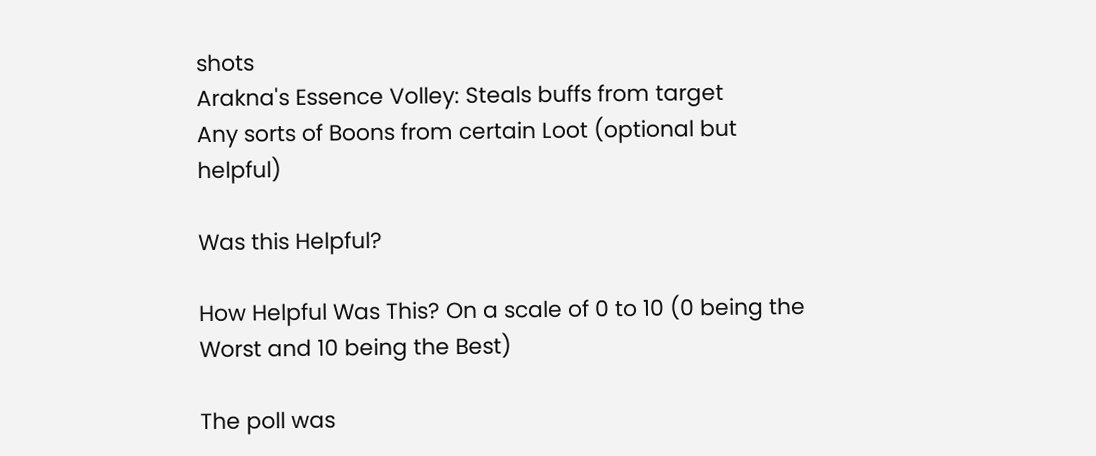shots
Arakna's Essence Volley: Steals buffs from target
Any sorts of Boons from certain Loot (optional but helpful)

Was this Helpful?

How Helpful Was This? On a scale of 0 to 10 (0 being the Worst and 10 being the Best)

The poll was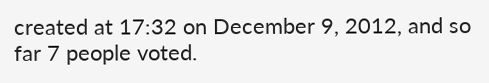created at 17:32 on December 9, 2012, and so far 7 people voted.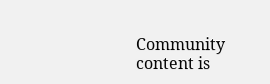Community content is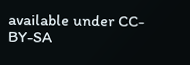available under CC-BY-SA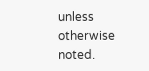unless otherwise noted.